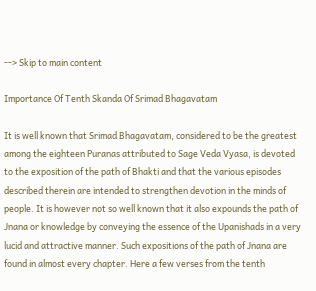--> Skip to main content

Importance Of Tenth Skanda Of Srimad Bhagavatam

It is well known that Srimad Bhagavatam, considered to be the greatest among the eighteen Puranas attributed to Sage Veda Vyasa, is devoted to the exposition of the path of Bhakti and that the various episodes described therein are intended to strengthen devotion in the minds of people. It is however not so well known that it also expounds the path of Jnana or knowledge by conveying the essence of the Upanishads in a very lucid and attractive manner. Such expositions of the path of Jnana are found in almost every chapter. Here a few verses from the tenth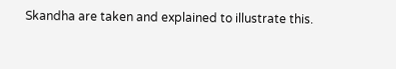Skandha are taken and explained to illustrate this.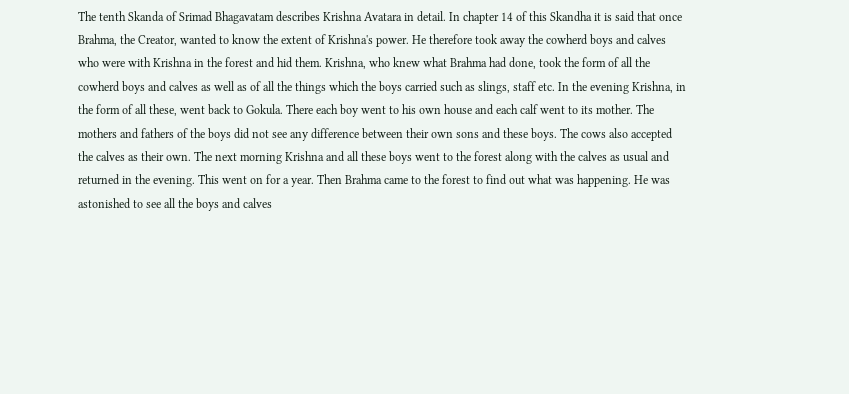The tenth Skanda of Srimad Bhagavatam describes Krishna Avatara in detail. In chapter 14 of this Skandha it is said that once Brahma, the Creator, wanted to know the extent of Krishna's power. He therefore took away the cowherd boys and calves who were with Krishna in the forest and hid them. Krishna, who knew what Brahma had done, took the form of all the cowherd boys and calves as well as of all the things which the boys carried such as slings, staff etc. In the evening Krishna, in the form of all these, went back to Gokula. There each boy went to his own house and each calf went to its mother. The mothers and fathers of the boys did not see any difference between their own sons and these boys. The cows also accepted the calves as their own. The next morning Krishna and all these boys went to the forest along with the calves as usual and returned in the evening. This went on for a year. Then Brahma came to the forest to find out what was happening. He was astonished to see all the boys and calves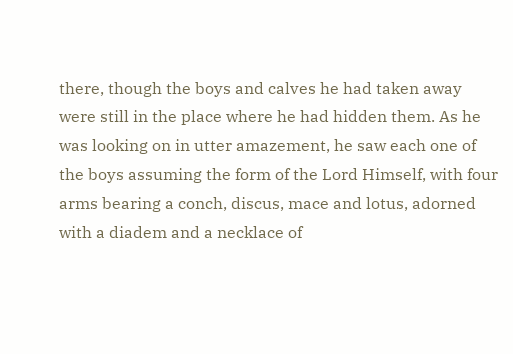there, though the boys and calves he had taken away were still in the place where he had hidden them. As he was looking on in utter amazement, he saw each one of the boys assuming the form of the Lord Himself, with four arms bearing a conch, discus, mace and lotus, adorned with a diadem and a necklace of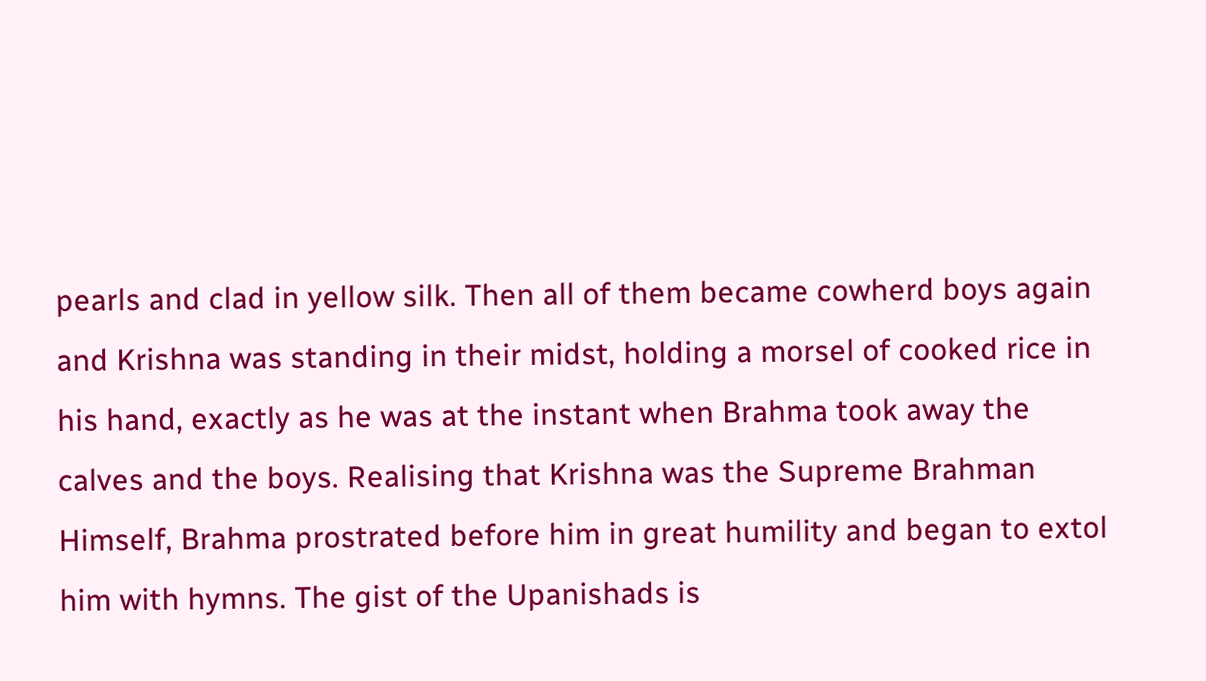pearls and clad in yellow silk. Then all of them became cowherd boys again and Krishna was standing in their midst, holding a morsel of cooked rice in his hand, exactly as he was at the instant when Brahma took away the calves and the boys. Realising that Krishna was the Supreme Brahman Himself, Brahma prostrated before him in great humility and began to extol him with hymns. The gist of the Upanishads is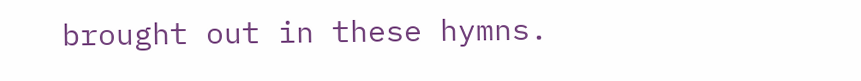brought out in these hymns.